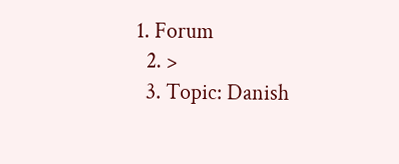1. Forum
  2. >
  3. Topic: Danish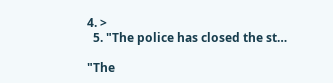4. >
  5. "The police has closed the st…

"The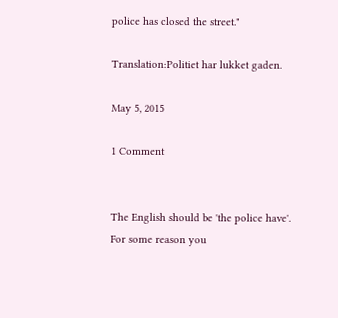police has closed the street."

Translation:Politiet har lukket gaden.

May 5, 2015

1 Comment


The English should be 'the police have'. For some reason you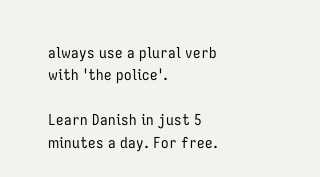always use a plural verb with 'the police'.

Learn Danish in just 5 minutes a day. For free.